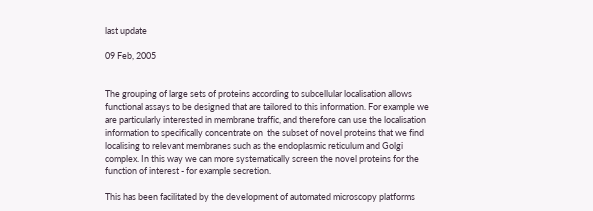last update

09 Feb, 2005


The grouping of large sets of proteins according to subcellular localisation allows functional assays to be designed that are tailored to this information. For example we are particularly interested in membrane traffic, and therefore can use the localisation information to specifically concentrate on  the subset of novel proteins that we find localising to relevant membranes such as the endoplasmic reticulum and Golgi complex. In this way we can more systematically screen the novel proteins for the function of interest - for example secretion.

This has been facilitated by the development of automated microscopy platforms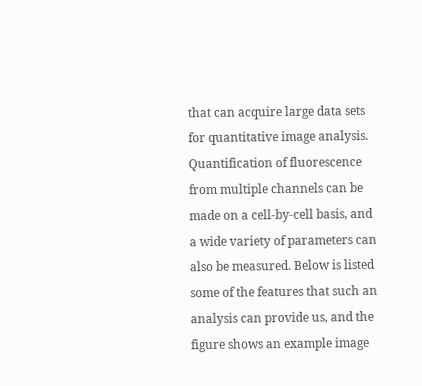that can acquire large data sets for quantitative image analysis. Quantification of fluorescence from multiple channels can be made on a cell-by-cell basis, and a wide variety of parameters can also be measured. Below is listed some of the features that such an analysis can provide us, and the figure shows an example image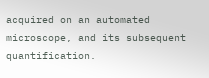acquired on an automated microscope, and its subsequent quantification.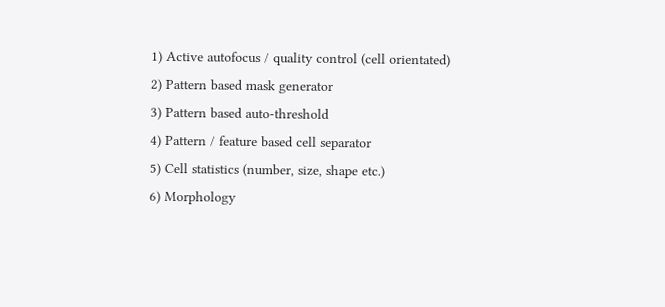1) Active autofocus / quality control (cell orientated)
2) Pattern based mask generator
3) Pattern based auto-threshold
4) Pattern / feature based cell separator
5) Cell statistics (number, size, shape etc.)
6) Morphology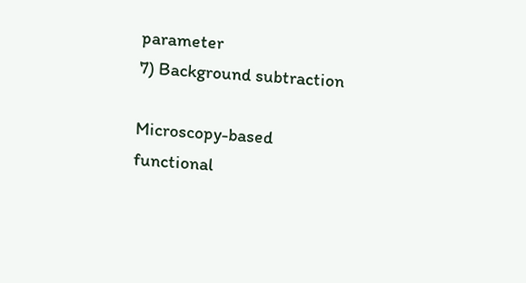parameter
7) Background subtraction

Microscopy-based functional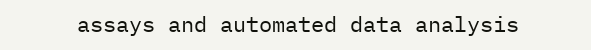assays and automated data analysis